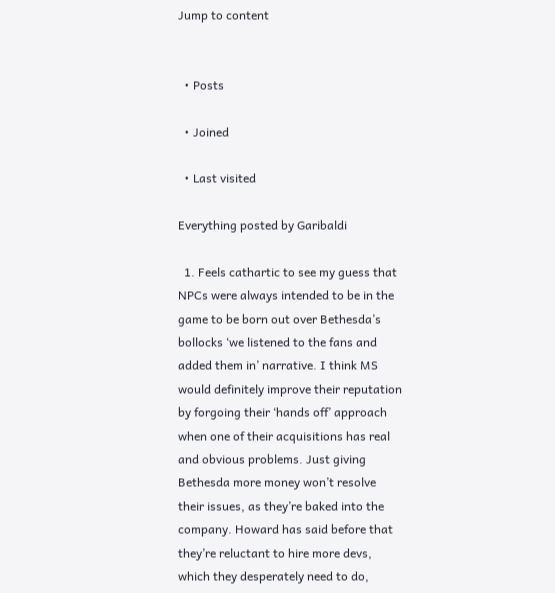Jump to content


  • Posts

  • Joined

  • Last visited

Everything posted by Garibaldi

  1. Feels cathartic to see my guess that NPCs were always intended to be in the game to be born out over Bethesda’s bollocks ‘we listened to the fans and added them in’ narrative. I think MS would definitely improve their reputation by forgoing their ‘hands off’ approach when one of their acquisitions has real and obvious problems. Just giving Bethesda more money won’t resolve their issues, as they’re baked into the company. Howard has said before that they’re reluctant to hire more devs, which they desperately need to do,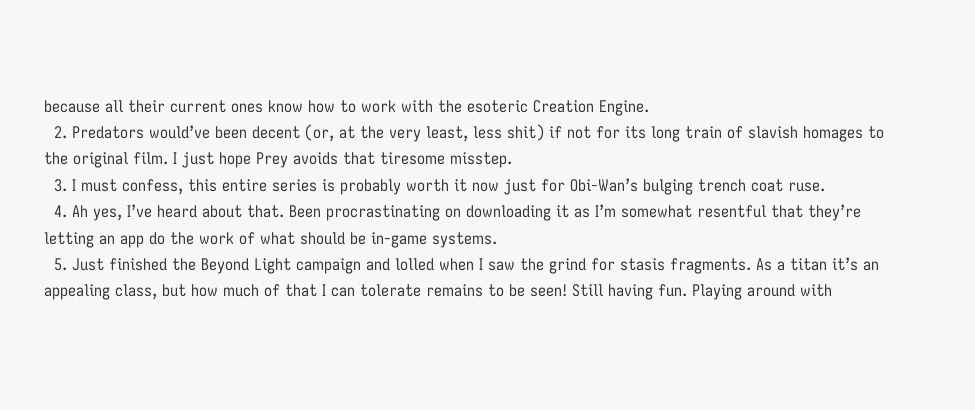because all their current ones know how to work with the esoteric Creation Engine.
  2. Predators would’ve been decent (or, at the very least, less shit) if not for its long train of slavish homages to the original film. I just hope Prey avoids that tiresome misstep.
  3. I must confess, this entire series is probably worth it now just for Obi-Wan’s bulging trench coat ruse.
  4. Ah yes, I’ve heard about that. Been procrastinating on downloading it as I’m somewhat resentful that they’re letting an app do the work of what should be in-game systems.
  5. Just finished the Beyond Light campaign and lolled when I saw the grind for stasis fragments. As a titan it’s an appealing class, but how much of that I can tolerate remains to be seen! Still having fun. Playing around with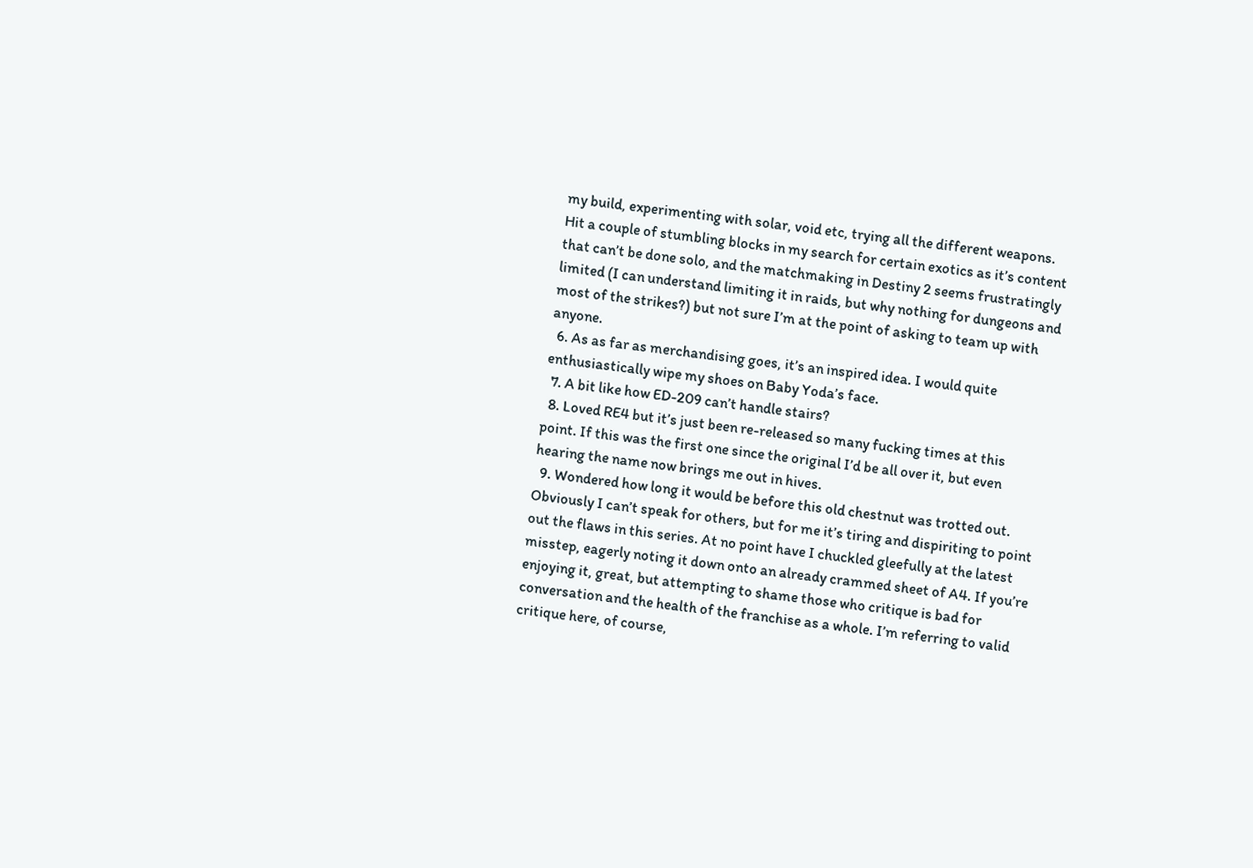my build, experimenting with solar, void etc, trying all the different weapons. Hit a couple of stumbling blocks in my search for certain exotics as it’s content that can’t be done solo, and the matchmaking in Destiny 2 seems frustratingly limited (I can understand limiting it in raids, but why nothing for dungeons and most of the strikes?) but not sure I’m at the point of asking to team up with anyone.
  6. As as far as merchandising goes, it’s an inspired idea. I would quite enthusiastically wipe my shoes on Baby Yoda’s face.
  7. A bit like how ED-209 can’t handle stairs?
  8. Loved RE4 but it’s just been re-released so many fucking times at this point. If this was the first one since the original I’d be all over it, but even hearing the name now brings me out in hives.
  9. Wondered how long it would be before this old chestnut was trotted out. Obviously I can’t speak for others, but for me it’s tiring and dispiriting to point out the flaws in this series. At no point have I chuckled gleefully at the latest misstep, eagerly noting it down onto an already crammed sheet of A4. If you’re enjoying it, great, but attempting to shame those who critique is bad for conversation and the health of the franchise as a whole. I’m referring to valid critique here, of course,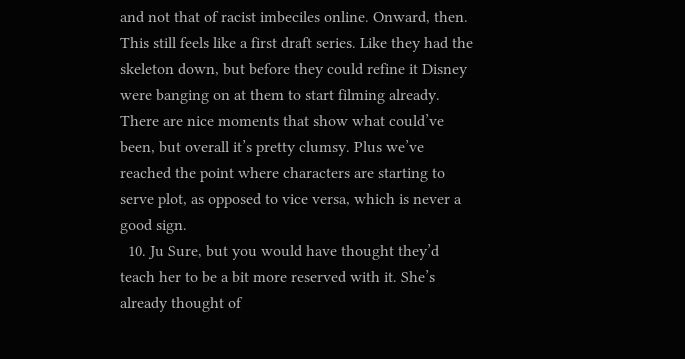and not that of racist imbeciles online. Onward, then. This still feels like a first draft series. Like they had the skeleton down, but before they could refine it Disney were banging on at them to start filming already. There are nice moments that show what could’ve been, but overall it’s pretty clumsy. Plus we’ve reached the point where characters are starting to serve plot, as opposed to vice versa, which is never a good sign.
  10. Ju Sure, but you would have thought they’d teach her to be a bit more reserved with it. She’s already thought of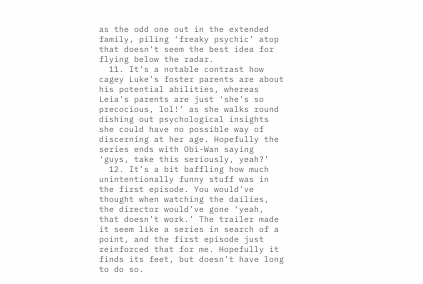as the odd one out in the extended family, piling ‘freaky psychic’ atop that doesn’t seem the best idea for flying below the radar.
  11. It’s a notable contrast how cagey Luke’s foster parents are about his potential abilities, whereas Leia’s parents are just ‘she’s so precocious, lol!’ as she walks round dishing out psychological insights she could have no possible way of discerning at her age. Hopefully the series ends with Obi-Wan saying ‘guys, take this seriously, yeah?’
  12. It’s a bit baffling how much unintentionally funny stuff was in the first episode. You would’ve thought when watching the dailies, the director would’ve gone ‘yeah, that doesn’t work.’ The trailer made it seem like a series in search of a point, and the first episode just reinforced that for me. Hopefully it finds its feet, but doesn’t have long to do so.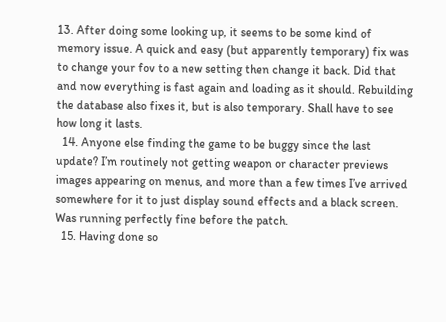13. After doing some looking up, it seems to be some kind of memory issue. A quick and easy (but apparently temporary) fix was to change your fov to a new setting then change it back. Did that and now everything is fast again and loading as it should. Rebuilding the database also fixes it, but is also temporary. Shall have to see how long it lasts.
  14. Anyone else finding the game to be buggy since the last update? I’m routinely not getting weapon or character previews images appearing on menus, and more than a few times I’ve arrived somewhere for it to just display sound effects and a black screen. Was running perfectly fine before the patch.
  15. Having done so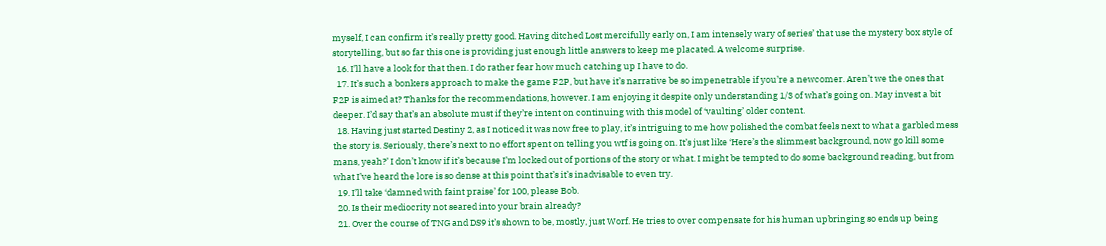myself, I can confirm it’s really pretty good. Having ditched Lost mercifully early on, I am intensely wary of series’ that use the mystery box style of storytelling, but so far this one is providing just enough little answers to keep me placated. A welcome surprise.
  16. I’ll have a look for that then. I do rather fear how much catching up I have to do.
  17. It’s such a bonkers approach to make the game F2P, but have it’s narrative be so impenetrable if you’re a newcomer. Aren’t we the ones that F2P is aimed at? Thanks for the recommendations, however. I am enjoying it despite only understanding 1/3 of what’s going on. May invest a bit deeper. I’d say that’s an absolute must if they’re intent on continuing with this model of ‘vaulting’ older content.
  18. Having just started Destiny 2, as I noticed it was now free to play, it’s intriguing to me how polished the combat feels next to what a garbled mess the story is. Seriously, there’s next to no effort spent on telling you wtf is going on. It’s just like ‘Here’s the slimmest background, now go kill some mans, yeah?’ I don’t know if it’s because I’m locked out of portions of the story or what. I might be tempted to do some background reading, but from what I’ve heard the lore is so dense at this point that’s it’s inadvisable to even try.
  19. I’ll take ‘damned with faint praise’ for 100, please Bob.
  20. Is their mediocrity not seared into your brain already?
  21. Over the course of TNG and DS9 it’s shown to be, mostly, just Worf. He tries to over compensate for his human upbringing so ends up being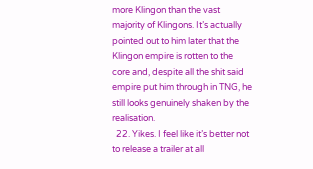more Klingon than the vast majority of Klingons. It’s actually pointed out to him later that the Klingon empire is rotten to the core and, despite all the shit said empire put him through in TNG, he still looks genuinely shaken by the realisation.
  22. Yikes. I feel like it’s better not to release a trailer at all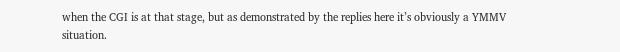when the CGI is at that stage, but as demonstrated by the replies here it’s obviously a YMMV situation.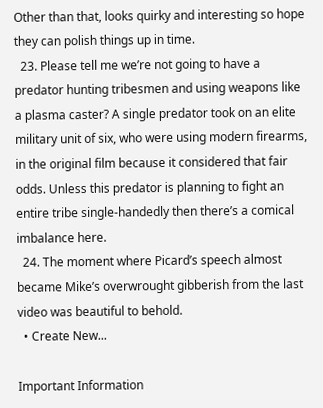Other than that, looks quirky and interesting so hope they can polish things up in time.
  23. Please tell me we’re not going to have a predator hunting tribesmen and using weapons like a plasma caster? A single predator took on an elite military unit of six, who were using modern firearms, in the original film because it considered that fair odds. Unless this predator is planning to fight an entire tribe single-handedly then there’s a comical imbalance here.
  24. The moment where Picard’s speech almost became Mike’s overwrought gibberish from the last video was beautiful to behold.
  • Create New...

Important Information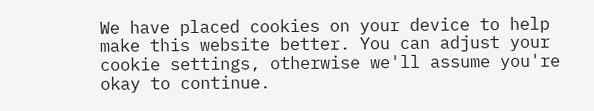We have placed cookies on your device to help make this website better. You can adjust your cookie settings, otherwise we'll assume you're okay to continue.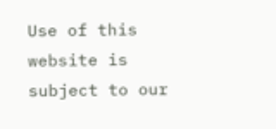Use of this website is subject to our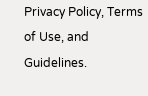Privacy Policy, Terms of Use, and Guidelines.